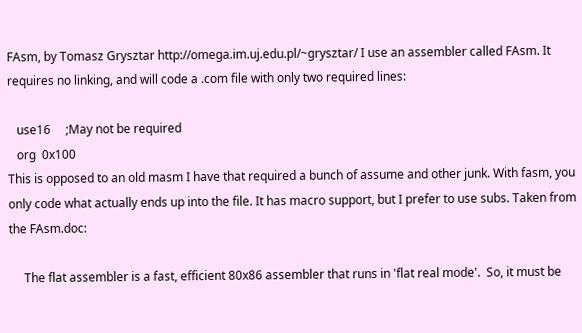FAsm, by Tomasz Grysztar http://omega.im.uj.edu.pl/~grysztar/ I use an assembler called FAsm. It requires no linking, and will code a .com file with only two required lines:

   use16     ;May not be required
   org  0x100
This is opposed to an old masm I have that required a bunch of assume and other junk. With fasm, you only code what actually ends up into the file. It has macro support, but I prefer to use subs. Taken from the FAsm.doc:

     The flat assembler is a fast, efficient 80x86 assembler that runs in 'flat real mode'.  So, it must be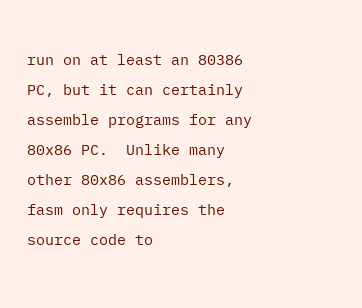run on at least an 80386 PC, but it can certainly assemble programs for any 80x86 PC.  Unlike many other 80x86 assemblers, fasm only requires the source code to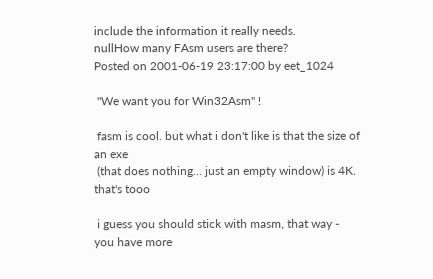include the information it really needs.
nullHow many FAsm users are there?
Posted on 2001-06-19 23:17:00 by eet_1024

 "We want you for Win32Asm" !

 fasm is cool. but what i don't like is that the size of an exe
 (that does nothing... just an empty window) is 4K. that's tooo

 i guess you should stick with masm, that way - you have more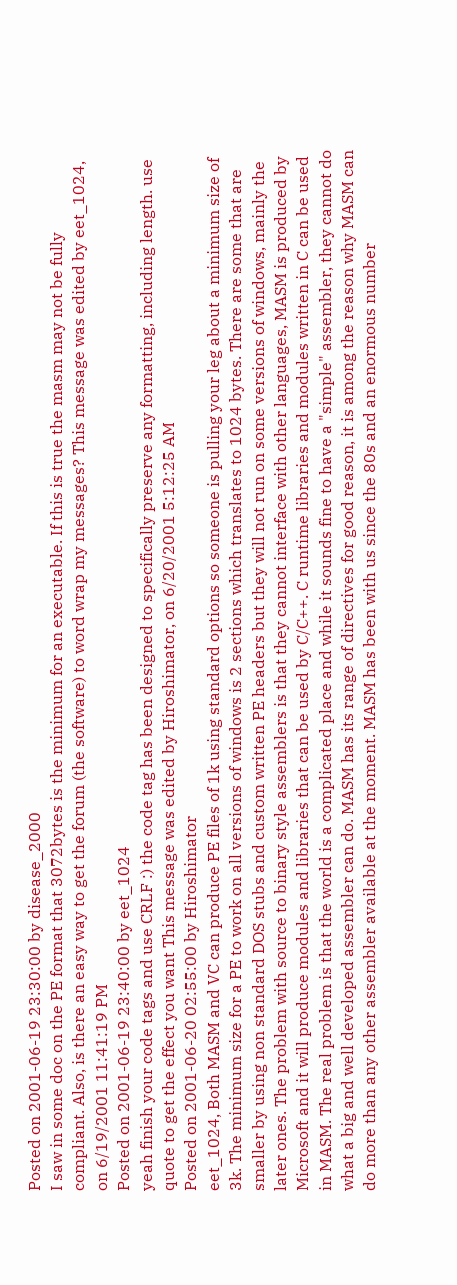Posted on 2001-06-19 23:30:00 by disease_2000
I saw in some doc on the PE format that 3072bytes is the minimum for an executable. If this is true the masm may not be fully compliant. Also, is there an easy way to get the forum (the software) to word wrap my messages? This message was edited by eet_1024, on 6/19/2001 11:41:19 PM
Posted on 2001-06-19 23:40:00 by eet_1024
yeah finish your code tags and use CRLF :) the code tag has been designed to specifically preserve any formatting, including length. use quote to get the effect you want This message was edited by Hiroshimator, on 6/20/2001 5:12:25 AM
Posted on 2001-06-20 02:55:00 by Hiroshimator
eet_1024, Both MASM and VC can produce PE files of 1k using standard options so someone is pulling your leg about a minimum size of 3k. The minimum size for a PE to work on all versions of windows is 2 sections which translates to 1024 bytes. There are some that are smaller by using non standard DOS stubs and custom written PE headers but they will not run on some versions of windows, mainly the later ones. The problem with source to binary style assemblers is that they cannot interface with other languages, MASM is produced by Microsoft and it will produce modules and libraries that can be used by C/C++. C runtime libraries and modules written in C can be used in MASM. The real problem is that the world is a complicated place and while it sounds fine to have a "simple" assembler, they cannot do what a big and well developed assembler can do. MASM has its range of directives for good reason, it is among the reason why MASM can do more than any other assembler available at the moment. MASM has been with us since the 80s and an enormous number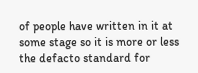of people have written in it at some stage so it is more or less the defacto standard for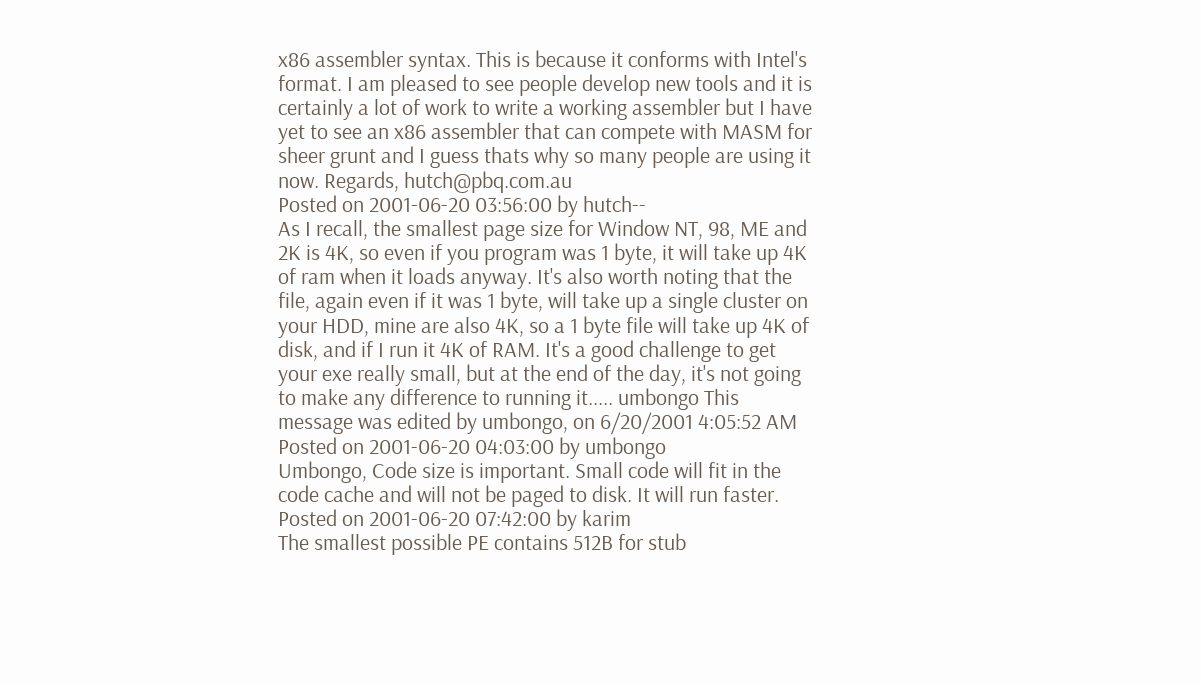x86 assembler syntax. This is because it conforms with Intel's format. I am pleased to see people develop new tools and it is certainly a lot of work to write a working assembler but I have yet to see an x86 assembler that can compete with MASM for sheer grunt and I guess thats why so many people are using it now. Regards, hutch@pbq.com.au
Posted on 2001-06-20 03:56:00 by hutch--
As I recall, the smallest page size for Window NT, 98, ME and 2K is 4K, so even if you program was 1 byte, it will take up 4K of ram when it loads anyway. It's also worth noting that the file, again even if it was 1 byte, will take up a single cluster on your HDD, mine are also 4K, so a 1 byte file will take up 4K of disk, and if I run it 4K of RAM. It's a good challenge to get your exe really small, but at the end of the day, it's not going to make any difference to running it..... umbongo This message was edited by umbongo, on 6/20/2001 4:05:52 AM
Posted on 2001-06-20 04:03:00 by umbongo
Umbongo, Code size is important. Small code will fit in the code cache and will not be paged to disk. It will run faster.
Posted on 2001-06-20 07:42:00 by karim
The smallest possible PE contains 512B for stub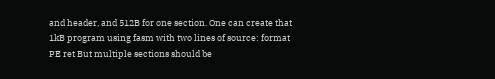and header, and 512B for one section. One can create that 1kB program using fasm with two lines of source: format PE ret But multiple sections should be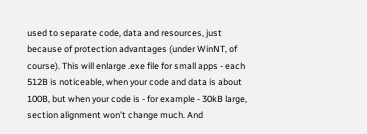used to separate code, data and resources, just because of protection advantages (under WinNT, of course). This will enlarge .exe file for small apps - each 512B is noticeable, when your code and data is about 100B, but when your code is - for example - 30kB large, section alignment won't change much. And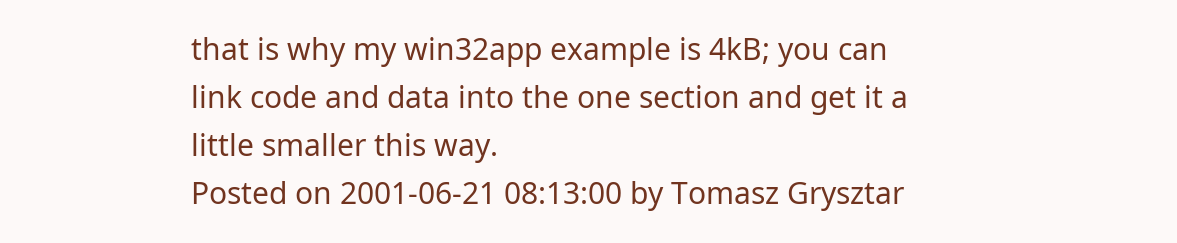that is why my win32app example is 4kB; you can link code and data into the one section and get it a little smaller this way.
Posted on 2001-06-21 08:13:00 by Tomasz Grysztar